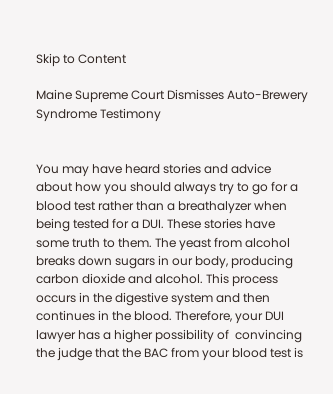Skip to Content

Maine Supreme Court Dismisses Auto-Brewery Syndrome Testimony


You may have heard stories and advice about how you should always try to go for a blood test rather than a breathalyzer when being tested for a DUI. These stories have some truth to them. The yeast from alcohol breaks down sugars in our body, producing carbon dioxide and alcohol. This process occurs in the digestive system and then continues in the blood. Therefore, your DUI lawyer has a higher possibility of  convincing the judge that the BAC from your blood test is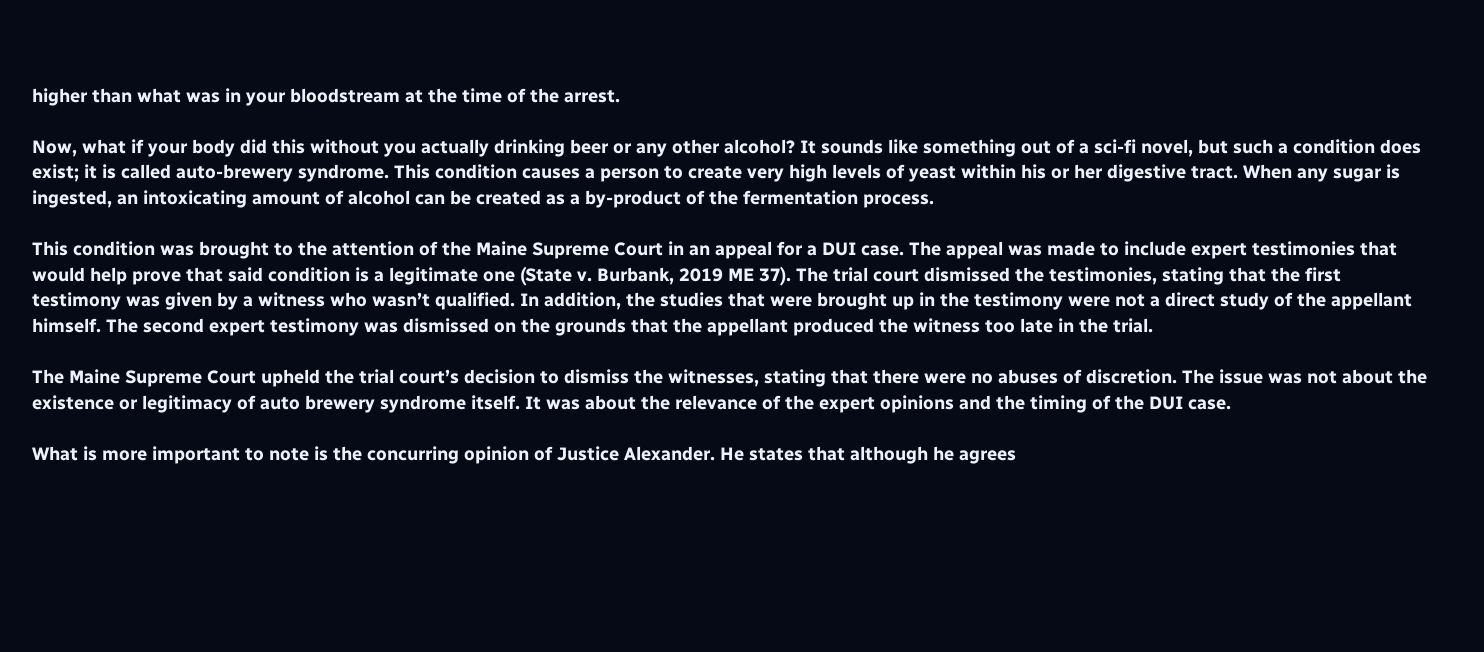higher than what was in your bloodstream at the time of the arrest.

Now, what if your body did this without you actually drinking beer or any other alcohol? It sounds like something out of a sci-fi novel, but such a condition does exist; it is called auto-brewery syndrome. This condition causes a person to create very high levels of yeast within his or her digestive tract. When any sugar is ingested, an intoxicating amount of alcohol can be created as a by-product of the fermentation process.

This condition was brought to the attention of the Maine Supreme Court in an appeal for a DUI case. The appeal was made to include expert testimonies that would help prove that said condition is a legitimate one (State v. Burbank, 2019 ME 37). The trial court dismissed the testimonies, stating that the first testimony was given by a witness who wasn’t qualified. In addition, the studies that were brought up in the testimony were not a direct study of the appellant himself. The second expert testimony was dismissed on the grounds that the appellant produced the witness too late in the trial.

The Maine Supreme Court upheld the trial court’s decision to dismiss the witnesses, stating that there were no abuses of discretion. The issue was not about the existence or legitimacy of auto brewery syndrome itself. It was about the relevance of the expert opinions and the timing of the DUI case.

What is more important to note is the concurring opinion of Justice Alexander. He states that although he agrees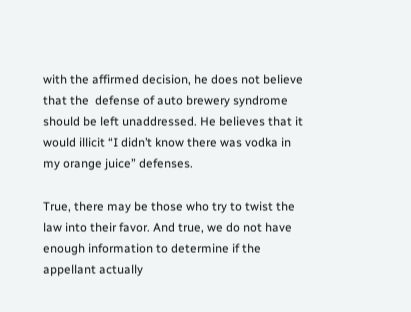with the affirmed decision, he does not believe that the  defense of auto brewery syndrome should be left unaddressed. He believes that it would illicit “I didn’t know there was vodka in my orange juice” defenses.

True, there may be those who try to twist the law into their favor. And true, we do not have enough information to determine if the appellant actually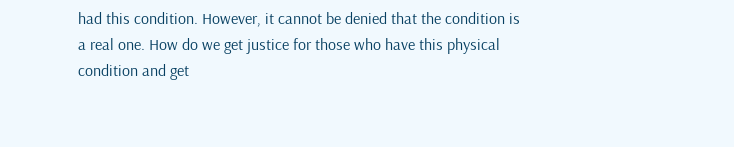had this condition. However, it cannot be denied that the condition is a real one. How do we get justice for those who have this physical condition and get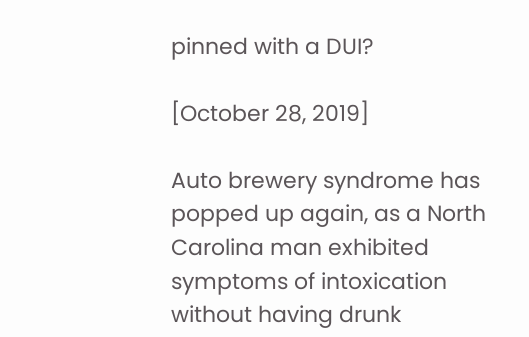pinned with a DUI?

[October 28, 2019]

Auto brewery syndrome has popped up again, as a North Carolina man exhibited symptoms of intoxication without having drunk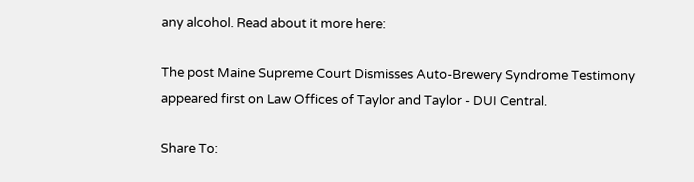any alcohol. Read about it more here:

The post Maine Supreme Court Dismisses Auto-Brewery Syndrome Testimony appeared first on Law Offices of Taylor and Taylor - DUI Central.

Share To: